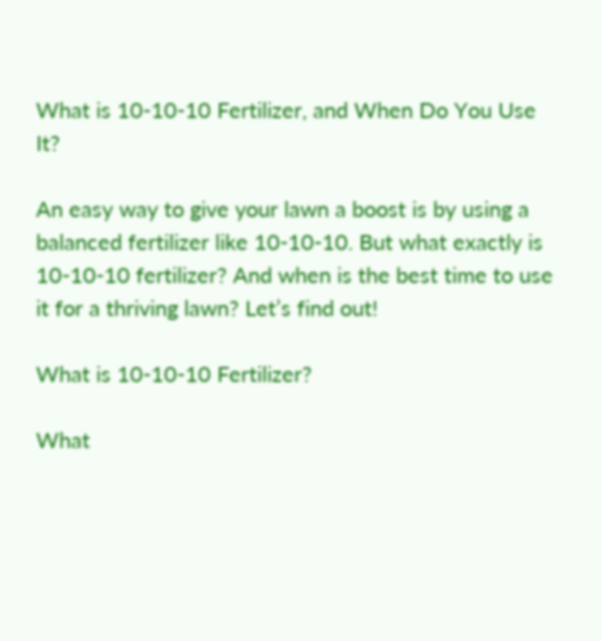What is 10-10-10 Fertilizer, and When Do You Use It?

An easy way to give your lawn a boost is by using a balanced fertilizer like 10-10-10. But what exactly is 10-10-10 fertilizer? And when is the best time to use it for a thriving lawn? Let’s find out!

What is 10-10-10 Fertilizer?

What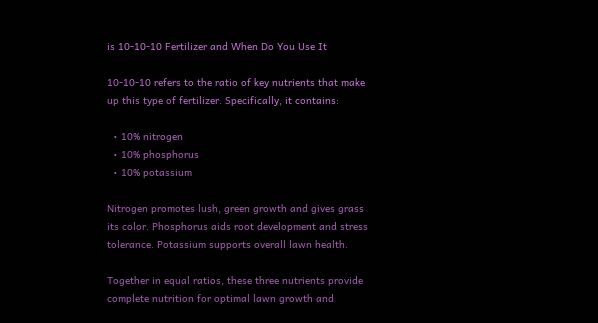is 10-10-10 Fertilizer and When Do You Use It

10-10-10 refers to the ratio of key nutrients that make up this type of fertilizer. Specifically, it contains:

  • 10% nitrogen
  • 10% phosphorus
  • 10% potassium

Nitrogen promotes lush, green growth and gives grass its color. Phosphorus aids root development and stress tolerance. Potassium supports overall lawn health.

Together in equal ratios, these three nutrients provide complete nutrition for optimal lawn growth and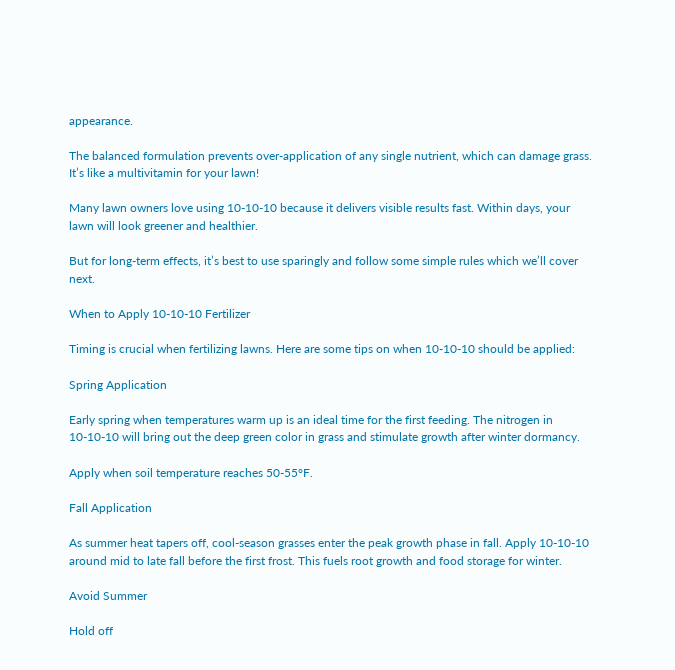appearance.

The balanced formulation prevents over-application of any single nutrient, which can damage grass. It’s like a multivitamin for your lawn!

Many lawn owners love using 10-10-10 because it delivers visible results fast. Within days, your lawn will look greener and healthier.

But for long-term effects, it’s best to use sparingly and follow some simple rules which we’ll cover next.

When to Apply 10-10-10 Fertilizer

Timing is crucial when fertilizing lawns. Here are some tips on when 10-10-10 should be applied:

Spring Application

Early spring when temperatures warm up is an ideal time for the first feeding. The nitrogen in 10-10-10 will bring out the deep green color in grass and stimulate growth after winter dormancy.

Apply when soil temperature reaches 50-55°F.

Fall Application

As summer heat tapers off, cool-season grasses enter the peak growth phase in fall. Apply 10-10-10 around mid to late fall before the first frost. This fuels root growth and food storage for winter.

Avoid Summer

Hold off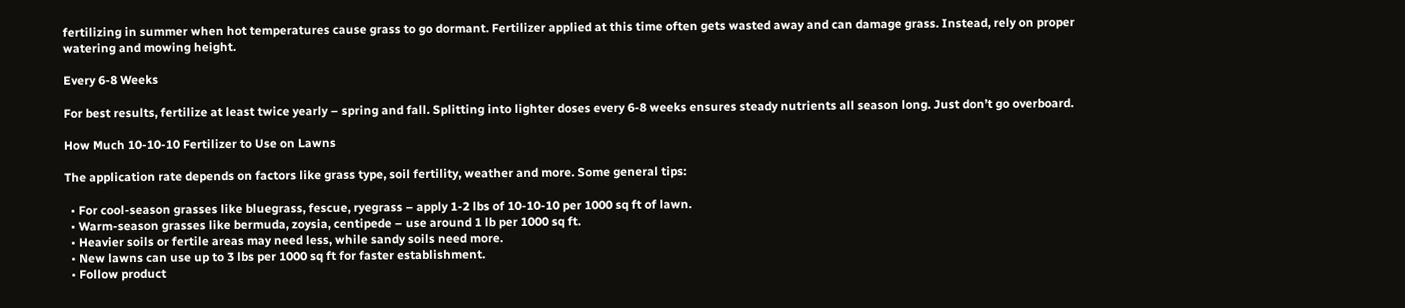fertilizing in summer when hot temperatures cause grass to go dormant. Fertilizer applied at this time often gets wasted away and can damage grass. Instead, rely on proper watering and mowing height.

Every 6-8 Weeks

For best results, fertilize at least twice yearly – spring and fall. Splitting into lighter doses every 6-8 weeks ensures steady nutrients all season long. Just don’t go overboard.

How Much 10-10-10 Fertilizer to Use on Lawns

The application rate depends on factors like grass type, soil fertility, weather and more. Some general tips:

  • For cool-season grasses like bluegrass, fescue, ryegrass – apply 1-2 lbs of 10-10-10 per 1000 sq ft of lawn.
  • Warm-season grasses like bermuda, zoysia, centipede – use around 1 lb per 1000 sq ft.
  • Heavier soils or fertile areas may need less, while sandy soils need more.
  • New lawns can use up to 3 lbs per 1000 sq ft for faster establishment.
  • Follow product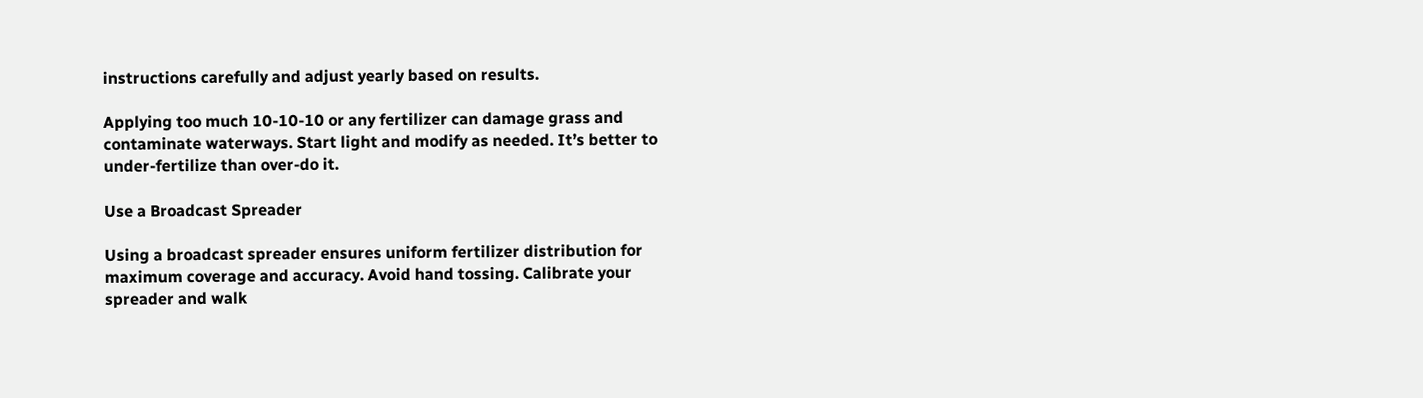instructions carefully and adjust yearly based on results.

Applying too much 10-10-10 or any fertilizer can damage grass and contaminate waterways. Start light and modify as needed. It’s better to under-fertilize than over-do it.

Use a Broadcast Spreader

Using a broadcast spreader ensures uniform fertilizer distribution for maximum coverage and accuracy. Avoid hand tossing. Calibrate your spreader and walk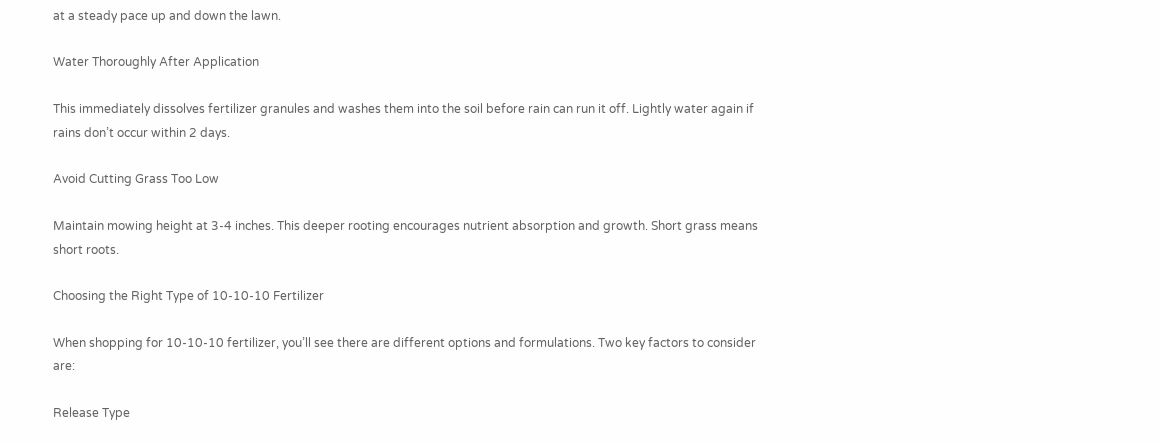at a steady pace up and down the lawn.

Water Thoroughly After Application

This immediately dissolves fertilizer granules and washes them into the soil before rain can run it off. Lightly water again if rains don’t occur within 2 days.

Avoid Cutting Grass Too Low

Maintain mowing height at 3-4 inches. This deeper rooting encourages nutrient absorption and growth. Short grass means short roots.

Choosing the Right Type of 10-10-10 Fertilizer

When shopping for 10-10-10 fertilizer, you’ll see there are different options and formulations. Two key factors to consider are:

Release Type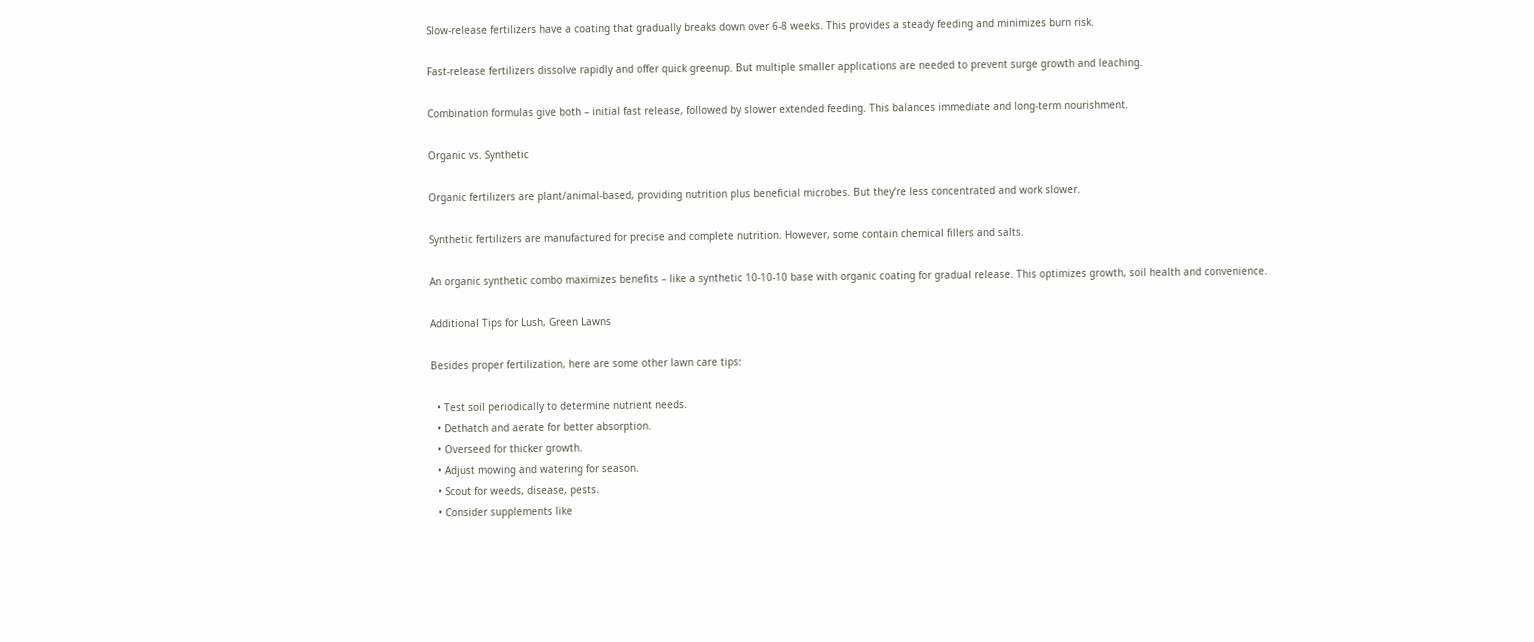Slow-release fertilizers have a coating that gradually breaks down over 6-8 weeks. This provides a steady feeding and minimizes burn risk.

Fast-release fertilizers dissolve rapidly and offer quick greenup. But multiple smaller applications are needed to prevent surge growth and leaching.

Combination formulas give both – initial fast release, followed by slower extended feeding. This balances immediate and long-term nourishment.

Organic vs. Synthetic

Organic fertilizers are plant/animal-based, providing nutrition plus beneficial microbes. But they’re less concentrated and work slower.

Synthetic fertilizers are manufactured for precise and complete nutrition. However, some contain chemical fillers and salts.

An organic synthetic combo maximizes benefits – like a synthetic 10-10-10 base with organic coating for gradual release. This optimizes growth, soil health and convenience.

Additional Tips for Lush, Green Lawns

Besides proper fertilization, here are some other lawn care tips:

  • Test soil periodically to determine nutrient needs.
  • Dethatch and aerate for better absorption.
  • Overseed for thicker growth.
  • Adjust mowing and watering for season.
  • Scout for weeds, disease, pests.
  • Consider supplements like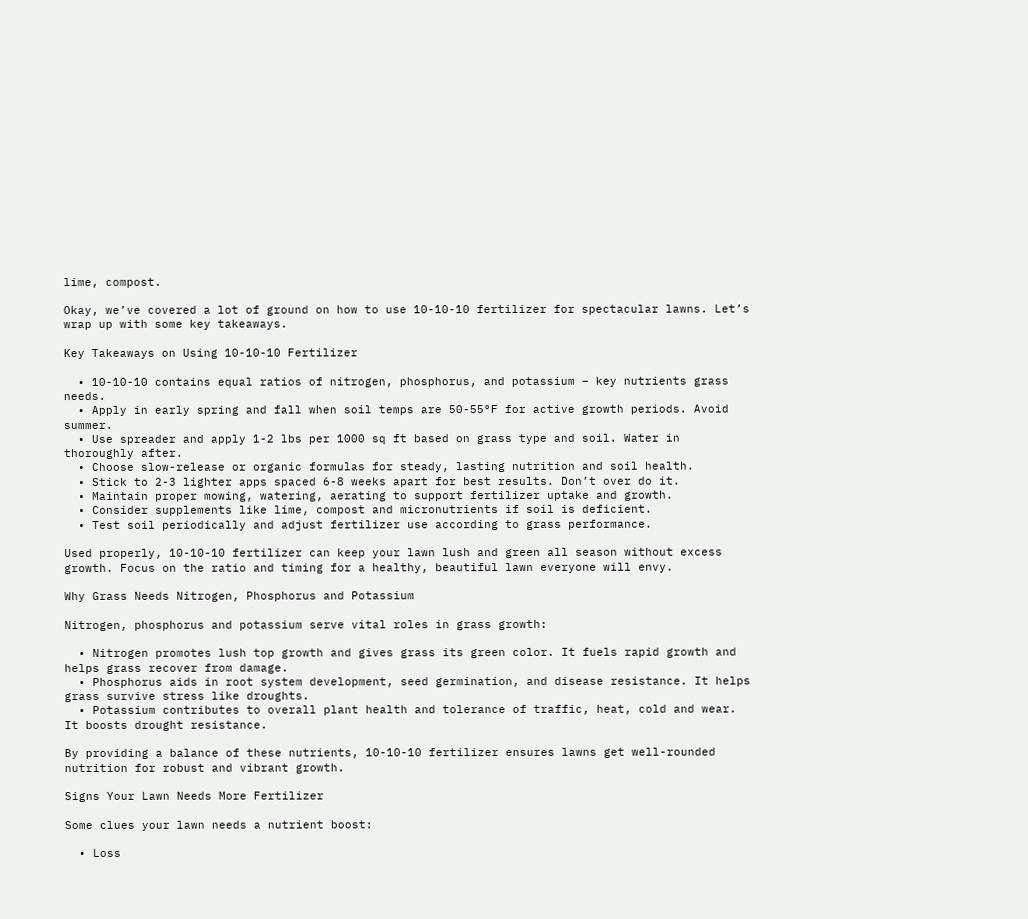lime, compost.

Okay, we’ve covered a lot of ground on how to use 10-10-10 fertilizer for spectacular lawns. Let’s wrap up with some key takeaways.

Key Takeaways on Using 10-10-10 Fertilizer

  • 10-10-10 contains equal ratios of nitrogen, phosphorus, and potassium – key nutrients grass needs.
  • Apply in early spring and fall when soil temps are 50-55°F for active growth periods. Avoid summer.
  • Use spreader and apply 1-2 lbs per 1000 sq ft based on grass type and soil. Water in thoroughly after.
  • Choose slow-release or organic formulas for steady, lasting nutrition and soil health.
  • Stick to 2-3 lighter apps spaced 6-8 weeks apart for best results. Don’t over do it.
  • Maintain proper mowing, watering, aerating to support fertilizer uptake and growth.
  • Consider supplements like lime, compost and micronutrients if soil is deficient.
  • Test soil periodically and adjust fertilizer use according to grass performance.

Used properly, 10-10-10 fertilizer can keep your lawn lush and green all season without excess growth. Focus on the ratio and timing for a healthy, beautiful lawn everyone will envy.

Why Grass Needs Nitrogen, Phosphorus and Potassium

Nitrogen, phosphorus and potassium serve vital roles in grass growth:

  • Nitrogen promotes lush top growth and gives grass its green color. It fuels rapid growth and helps grass recover from damage.
  • Phosphorus aids in root system development, seed germination, and disease resistance. It helps grass survive stress like droughts.
  • Potassium contributes to overall plant health and tolerance of traffic, heat, cold and wear. It boosts drought resistance.

By providing a balance of these nutrients, 10-10-10 fertilizer ensures lawns get well-rounded nutrition for robust and vibrant growth.

Signs Your Lawn Needs More Fertilizer

Some clues your lawn needs a nutrient boost:

  • Loss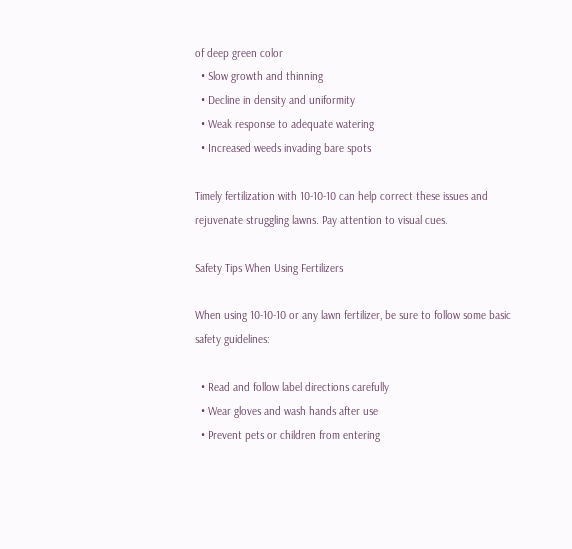of deep green color
  • Slow growth and thinning
  • Decline in density and uniformity
  • Weak response to adequate watering
  • Increased weeds invading bare spots

Timely fertilization with 10-10-10 can help correct these issues and rejuvenate struggling lawns. Pay attention to visual cues.

Safety Tips When Using Fertilizers

When using 10-10-10 or any lawn fertilizer, be sure to follow some basic safety guidelines:

  • Read and follow label directions carefully
  • Wear gloves and wash hands after use
  • Prevent pets or children from entering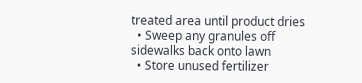treated area until product dries
  • Sweep any granules off sidewalks back onto lawn
  • Store unused fertilizer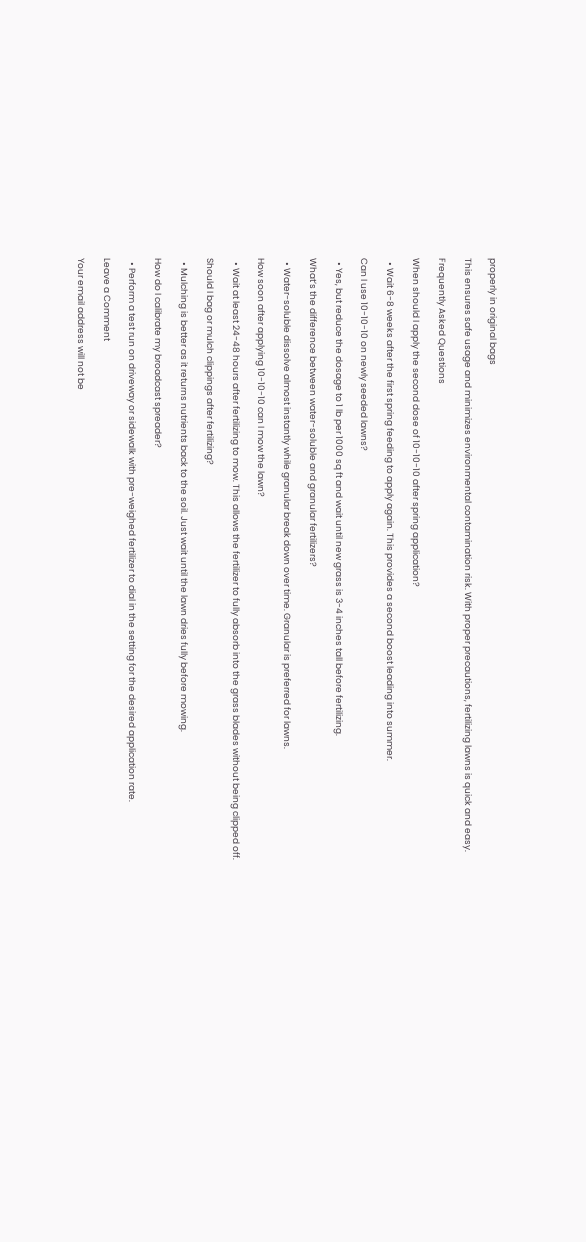properly in original bags

This ensures safe usage and minimizes environmental contamination risk. With proper precautions, fertilizing lawns is quick and easy.

Frequently Asked Questions

When should I apply the second dose of 10-10-10 after spring application?

  • Wait 6-8 weeks after the first spring feeding to apply again. This provides a second boost leading into summer.

Can I use 10-10-10 on newly seeded lawns?

  • Yes, but reduce the dosage to 1 lb per 1000 sq ft and wait until new grass is 3-4 inches tall before fertilizing.

What’s the difference between water-soluble and granular fertilizers?

  • Water-soluble dissolve almost instantly while granular break down over time. Granular is preferred for lawns.

How soon after applying 10-10-10 can I mow the lawn?

  • Wait at least 24-48 hours after fertilizing to mow. This allows the fertilizer to fully absorb into the grass blades without being clipped off.

Should I bag or mulch clippings after fertilizing?

  • Mulching is better as it returns nutrients back to the soil. Just wait until the lawn dries fully before mowing.

How do I calibrate my broadcast spreader?

  • Perform a test run on driveway or sidewalk with pre-weighed fertilizer to dial in the setting for the desired application rate.

Leave a Comment

Your email address will not be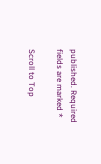published. Required fields are marked *

Scroll to Top